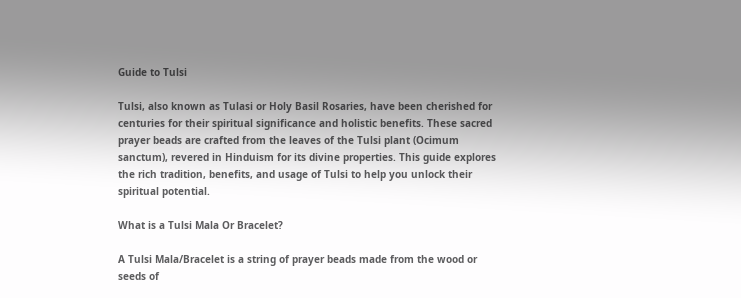Guide to Tulsi

Tulsi, also known as Tulasi or Holy Basil Rosaries, have been cherished for centuries for their spiritual significance and holistic benefits. These sacred prayer beads are crafted from the leaves of the Tulsi plant (Ocimum sanctum), revered in Hinduism for its divine properties. This guide explores the rich tradition, benefits, and usage of Tulsi to help you unlock their spiritual potential.

What is a Tulsi Mala Or Bracelet?

A Tulsi Mala/Bracelet is a string of prayer beads made from the wood or seeds of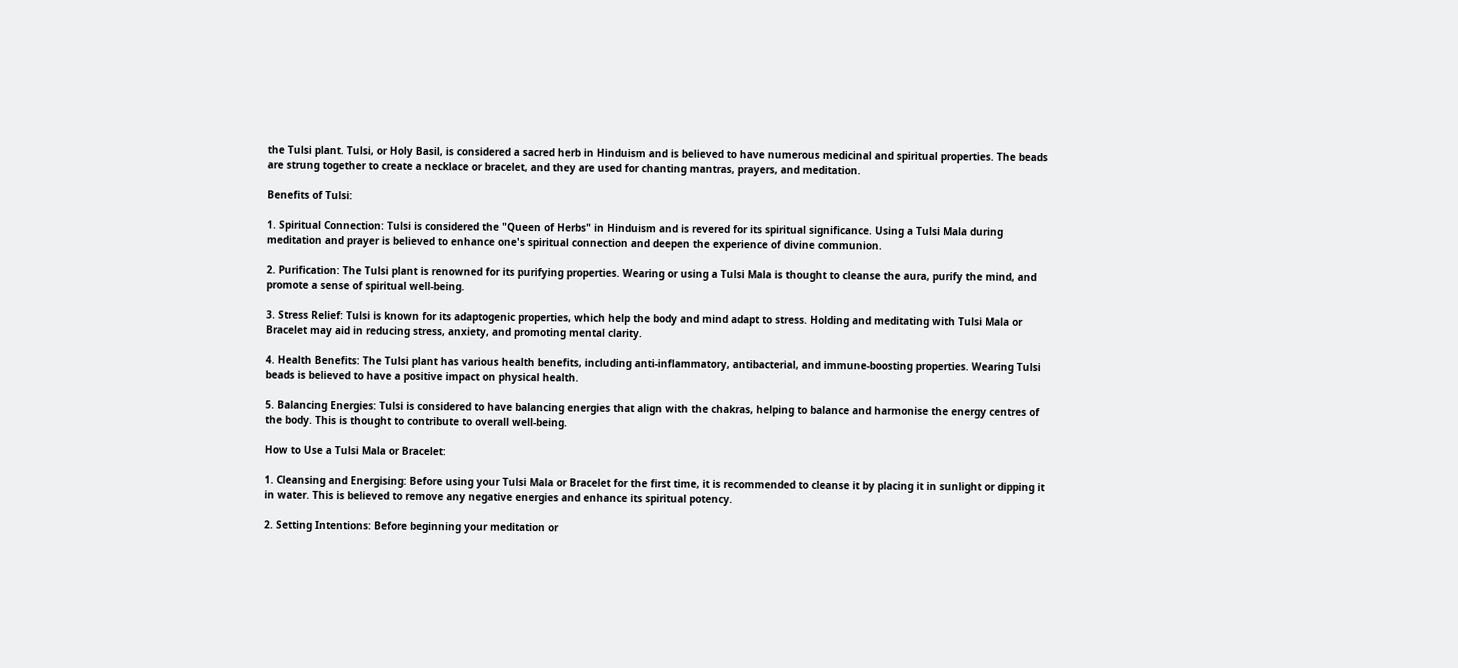the Tulsi plant. Tulsi, or Holy Basil, is considered a sacred herb in Hinduism and is believed to have numerous medicinal and spiritual properties. The beads are strung together to create a necklace or bracelet, and they are used for chanting mantras, prayers, and meditation.

Benefits of Tulsi:

1. Spiritual Connection: Tulsi is considered the "Queen of Herbs" in Hinduism and is revered for its spiritual significance. Using a Tulsi Mala during meditation and prayer is believed to enhance one's spiritual connection and deepen the experience of divine communion.

2. Purification: The Tulsi plant is renowned for its purifying properties. Wearing or using a Tulsi Mala is thought to cleanse the aura, purify the mind, and promote a sense of spiritual well-being.

3. Stress Relief: Tulsi is known for its adaptogenic properties, which help the body and mind adapt to stress. Holding and meditating with Tulsi Mala or Bracelet may aid in reducing stress, anxiety, and promoting mental clarity.

4. Health Benefits: The Tulsi plant has various health benefits, including anti-inflammatory, antibacterial, and immune-boosting properties. Wearing Tulsi beads is believed to have a positive impact on physical health.

5. Balancing Energies: Tulsi is considered to have balancing energies that align with the chakras, helping to balance and harmonise the energy centres of the body. This is thought to contribute to overall well-being.

How to Use a Tulsi Mala or Bracelet:

1. Cleansing and Energising: Before using your Tulsi Mala or Bracelet for the first time, it is recommended to cleanse it by placing it in sunlight or dipping it in water. This is believed to remove any negative energies and enhance its spiritual potency.

2. Setting Intentions: Before beginning your meditation or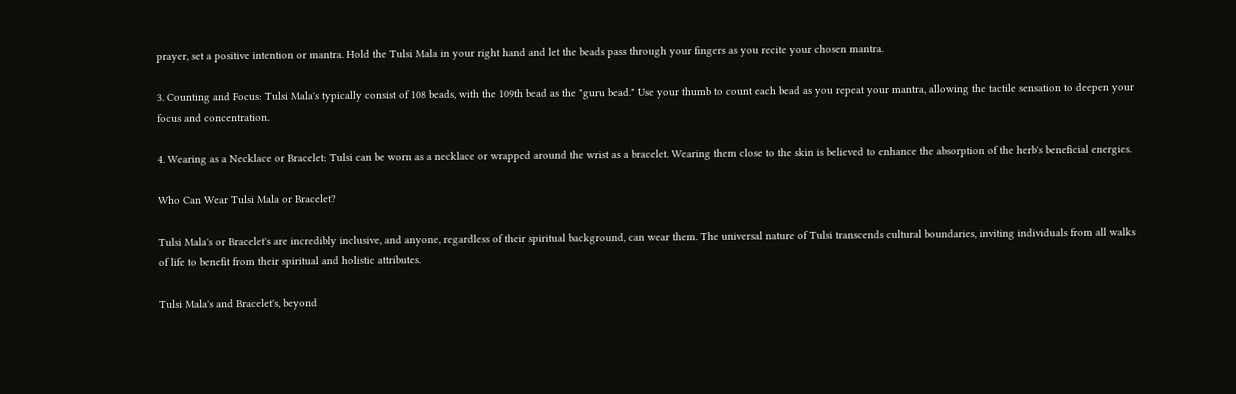prayer, set a positive intention or mantra. Hold the Tulsi Mala in your right hand and let the beads pass through your fingers as you recite your chosen mantra.

3. Counting and Focus: Tulsi Mala's typically consist of 108 beads, with the 109th bead as the "guru bead." Use your thumb to count each bead as you repeat your mantra, allowing the tactile sensation to deepen your focus and concentration.

4. Wearing as a Necklace or Bracelet: Tulsi can be worn as a necklace or wrapped around the wrist as a bracelet. Wearing them close to the skin is believed to enhance the absorption of the herb's beneficial energies.

Who Can Wear Tulsi Mala or Bracelet?

Tulsi Mala's or Bracelet's are incredibly inclusive, and anyone, regardless of their spiritual background, can wear them. The universal nature of Tulsi transcends cultural boundaries, inviting individuals from all walks of life to benefit from their spiritual and holistic attributes.

Tulsi Mala's and Bracelet's, beyond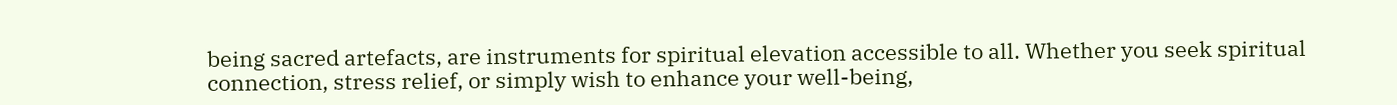being sacred artefacts, are instruments for spiritual elevation accessible to all. Whether you seek spiritual connection, stress relief, or simply wish to enhance your well-being,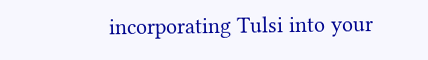incorporating Tulsi into your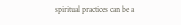spiritual practices can be a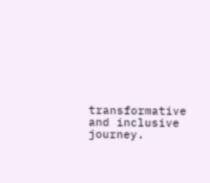transformative and inclusive journey.